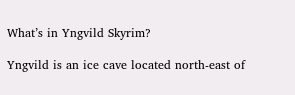What’s in Yngvild Skyrim?

Yngvild is an ice cave located north-east of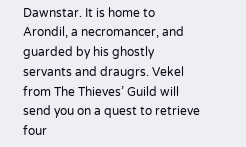Dawnstar. It is home to Arondil, a necromancer, and guarded by his ghostly servants and draugrs. Vekel from The Thieves’ Guild will send you on a quest to retrieve four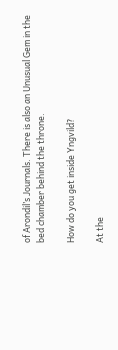of Arondil’s Journals. There is also an Unusual Gem in the bed chamber behind the throne.

How do you get inside Yngvild?

At the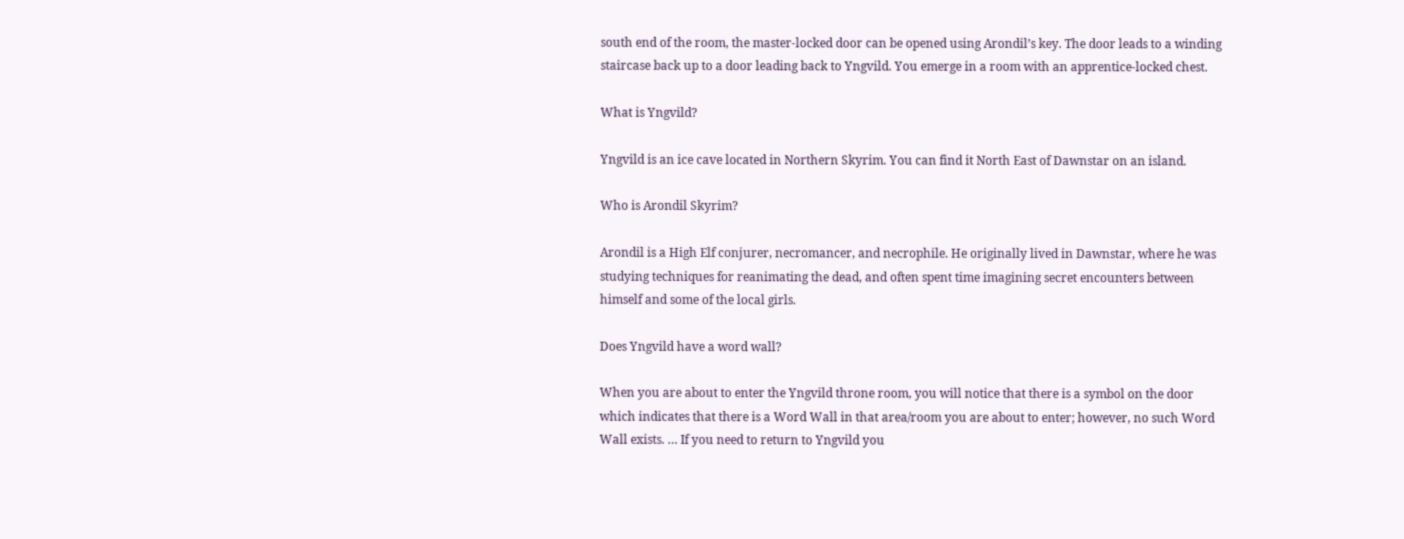south end of the room, the master-locked door can be opened using Arondil’s key. The door leads to a winding staircase back up to a door leading back to Yngvild. You emerge in a room with an apprentice-locked chest.

What is Yngvild?

Yngvild is an ice cave located in Northern Skyrim. You can find it North East of Dawnstar on an island.

Who is Arondil Skyrim?

Arondil is a High Elf conjurer, necromancer, and necrophile. He originally lived in Dawnstar, where he was studying techniques for reanimating the dead, and often spent time imagining secret encounters between himself and some of the local girls.

Does Yngvild have a word wall?

When you are about to enter the Yngvild throne room, you will notice that there is a symbol on the door which indicates that there is a Word Wall in that area/room you are about to enter; however, no such Word Wall exists. … If you need to return to Yngvild you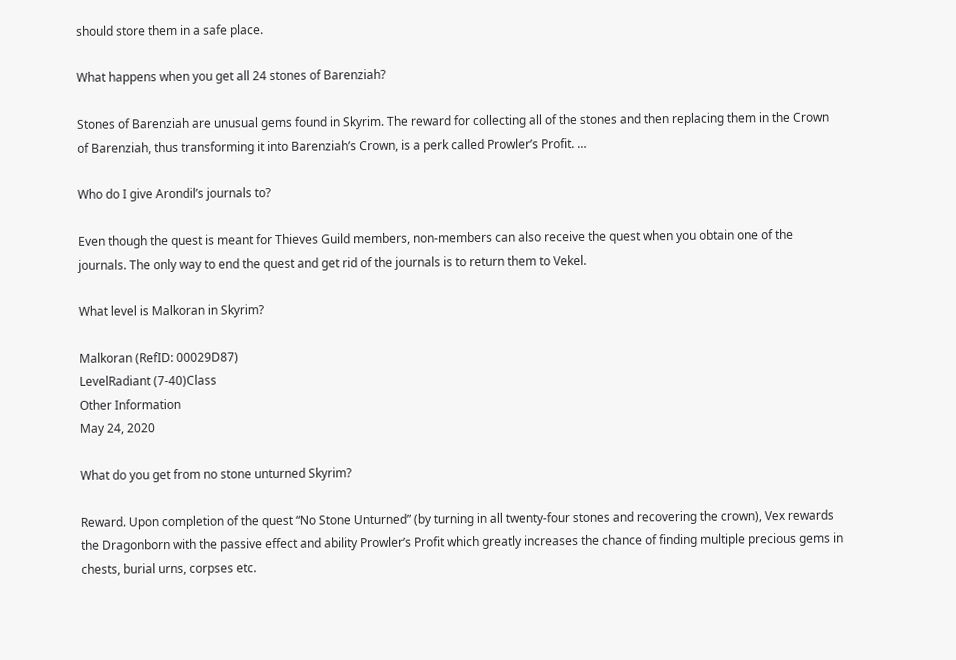should store them in a safe place.

What happens when you get all 24 stones of Barenziah?

Stones of Barenziah are unusual gems found in Skyrim. The reward for collecting all of the stones and then replacing them in the Crown of Barenziah, thus transforming it into Barenziah’s Crown, is a perk called Prowler’s Profit. …

Who do I give Arondil’s journals to?

Even though the quest is meant for Thieves Guild members, non-members can also receive the quest when you obtain one of the journals. The only way to end the quest and get rid of the journals is to return them to Vekel.

What level is Malkoran in Skyrim?

Malkoran (RefID: 00029D87)
LevelRadiant (7-40)Class
Other Information
May 24, 2020

What do you get from no stone unturned Skyrim?

Reward. Upon completion of the quest “No Stone Unturned” (by turning in all twenty-four stones and recovering the crown), Vex rewards the Dragonborn with the passive effect and ability Prowler’s Profit which greatly increases the chance of finding multiple precious gems in chests, burial urns, corpses etc.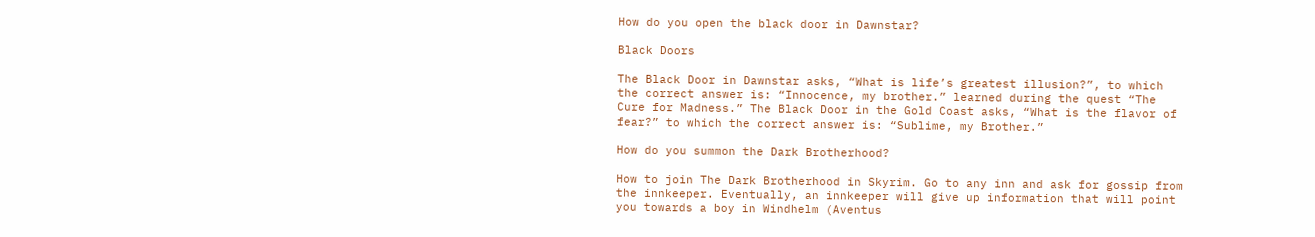How do you open the black door in Dawnstar?

Black Doors

The Black Door in Dawnstar asks, “What is life’s greatest illusion?”, to which the correct answer is: “Innocence, my brother.” learned during the quest “The Cure for Madness.” The Black Door in the Gold Coast asks, “What is the flavor of fear?” to which the correct answer is: “Sublime, my Brother.”

How do you summon the Dark Brotherhood?

How to join The Dark Brotherhood in Skyrim. Go to any inn and ask for gossip from the innkeeper. Eventually, an innkeeper will give up information that will point you towards a boy in Windhelm (Aventus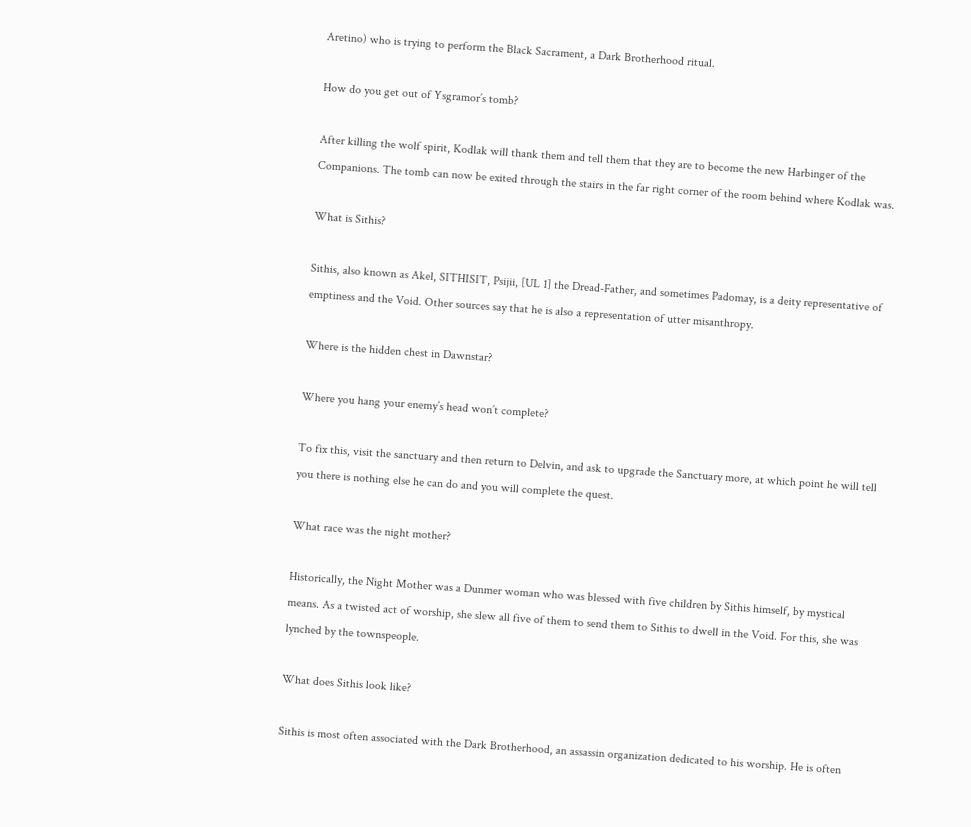Aretino) who is trying to perform the Black Sacrament, a Dark Brotherhood ritual.

How do you get out of Ysgramor’s tomb?

After killing the wolf spirit, Kodlak will thank them and tell them that they are to become the new Harbinger of the Companions. The tomb can now be exited through the stairs in the far right corner of the room behind where Kodlak was.

What is Sithis?

Sithis, also known as Akel, SITHISIT, Psijii, [UL 1] the Dread-Father, and sometimes Padomay, is a deity representative of emptiness and the Void. Other sources say that he is also a representation of utter misanthropy.

Where is the hidden chest in Dawnstar?

Where you hang your enemy’s head won’t complete?

To fix this, visit the sanctuary and then return to Delvin, and ask to upgrade the Sanctuary more, at which point he will tell you there is nothing else he can do and you will complete the quest.

What race was the night mother?

Historically, the Night Mother was a Dunmer woman who was blessed with five children by Sithis himself, by mystical means. As a twisted act of worship, she slew all five of them to send them to Sithis to dwell in the Void. For this, she was lynched by the townspeople.

What does Sithis look like?

Sithis is most often associated with the Dark Brotherhood, an assassin organization dedicated to his worship. He is often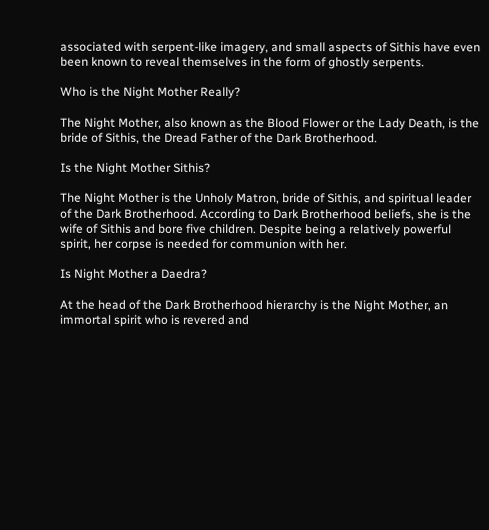associated with serpent-like imagery, and small aspects of Sithis have even been known to reveal themselves in the form of ghostly serpents.

Who is the Night Mother Really?

The Night Mother, also known as the Blood Flower or the Lady Death, is the bride of Sithis, the Dread Father of the Dark Brotherhood.

Is the Night Mother Sithis?

The Night Mother is the Unholy Matron, bride of Sithis, and spiritual leader of the Dark Brotherhood. According to Dark Brotherhood beliefs, she is the wife of Sithis and bore five children. Despite being a relatively powerful spirit, her corpse is needed for communion with her.

Is Night Mother a Daedra?

At the head of the Dark Brotherhood hierarchy is the Night Mother, an immortal spirit who is revered and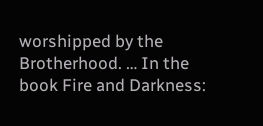worshipped by the Brotherhood. … In the book Fire and Darkness: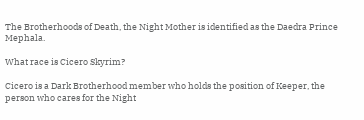The Brotherhoods of Death, the Night Mother is identified as the Daedra Prince Mephala.

What race is Cicero Skyrim?

Cicero is a Dark Brotherhood member who holds the position of Keeper, the person who cares for the Night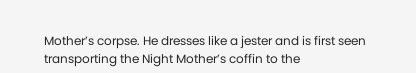Mother’s corpse. He dresses like a jester and is first seen transporting the Night Mother’s coffin to the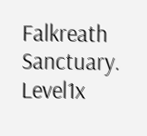Falkreath Sanctuary.
Level1x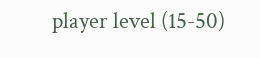player level (15-50)